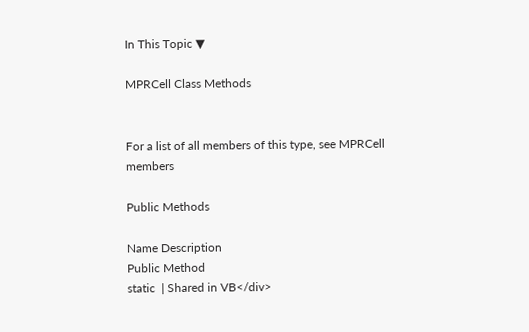In This Topic ▼

MPRCell Class Methods


For a list of all members of this type, see MPRCell members

Public Methods

Name Description
Public Method
static  | Shared in VB</div>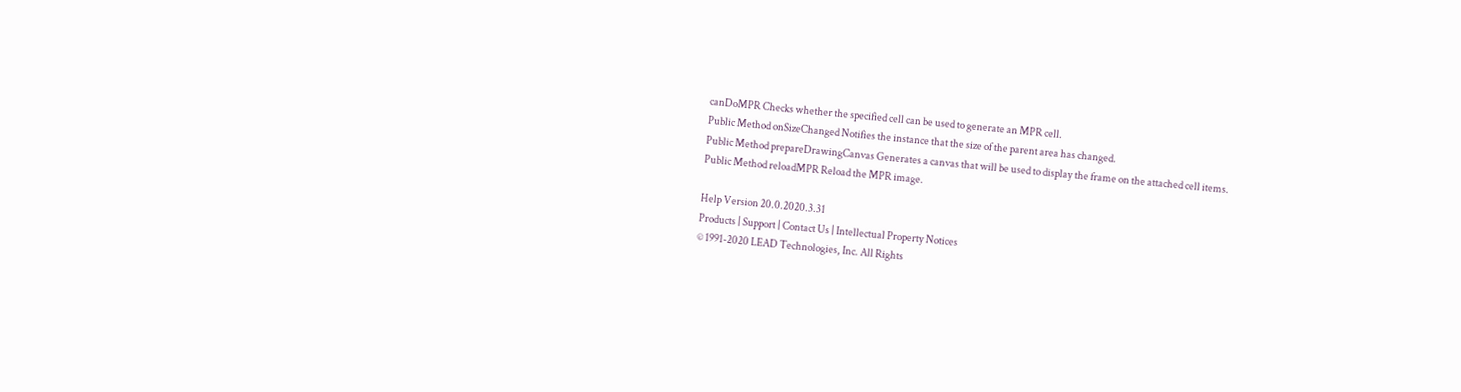canDoMPR Checks whether the specified cell can be used to generate an MPR cell.
Public Method onSizeChanged Notifies the instance that the size of the parent area has changed.
Public Method prepareDrawingCanvas Generates a canvas that will be used to display the frame on the attached cell items.
Public Method reloadMPR Reload the MPR image.

Help Version 20.0.2020.3.31
Products | Support | Contact Us | Intellectual Property Notices
© 1991-2020 LEAD Technologies, Inc. All Rights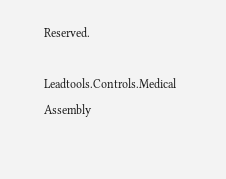Reserved.

Leadtools.Controls.Medical Assembly